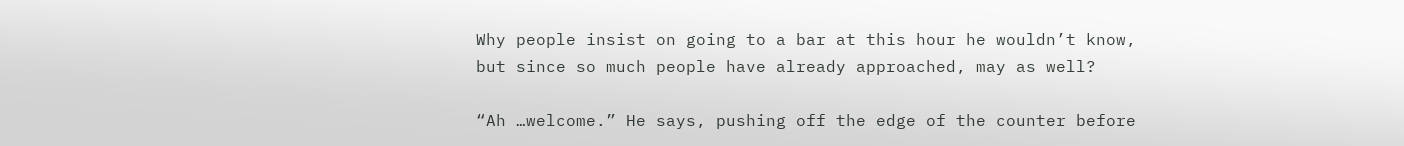Why people insist on going to a bar at this hour he wouldn’t know, but since so much people have already approached, may as well?

“Ah …welcome.” He says, pushing off the edge of the counter before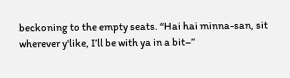beckoning to the empty seats. “Hai hai minna-san, sit wherever y'like, I’ll be with ya in a bit–”